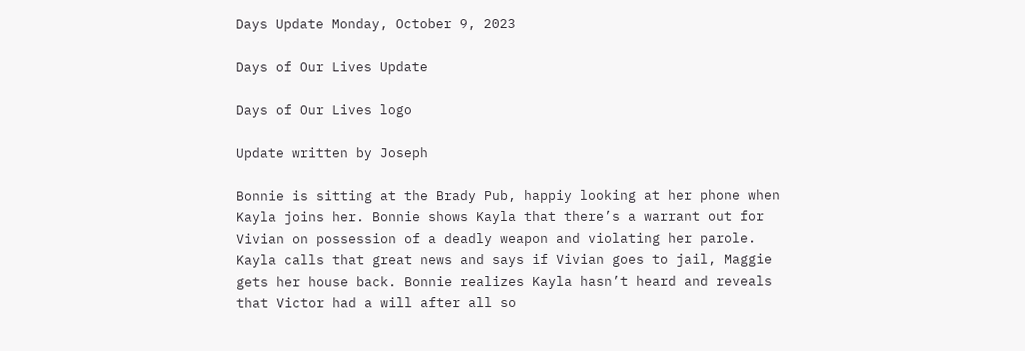Days Update Monday, October 9, 2023

Days of Our Lives Update

Days of Our Lives logo

Update written by Joseph

Bonnie is sitting at the Brady Pub, happiy looking at her phone when Kayla joins her. Bonnie shows Kayla that there’s a warrant out for Vivian on possession of a deadly weapon and violating her parole. Kayla calls that great news and says if Vivian goes to jail, Maggie gets her house back. Bonnie realizes Kayla hasn’t heard and reveals that Victor had a will after all so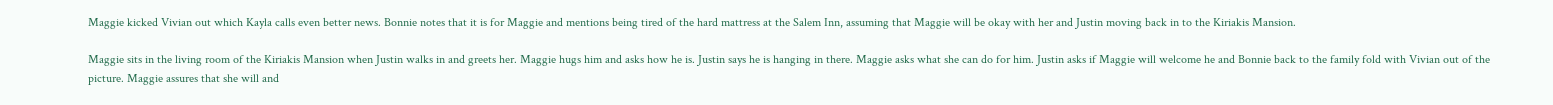Maggie kicked Vivian out which Kayla calls even better news. Bonnie notes that it is for Maggie and mentions being tired of the hard mattress at the Salem Inn, assuming that Maggie will be okay with her and Justin moving back in to the Kiriakis Mansion.

Maggie sits in the living room of the Kiriakis Mansion when Justin walks in and greets her. Maggie hugs him and asks how he is. Justin says he is hanging in there. Maggie asks what she can do for him. Justin asks if Maggie will welcome he and Bonnie back to the family fold with Vivian out of the picture. Maggie assures that she will and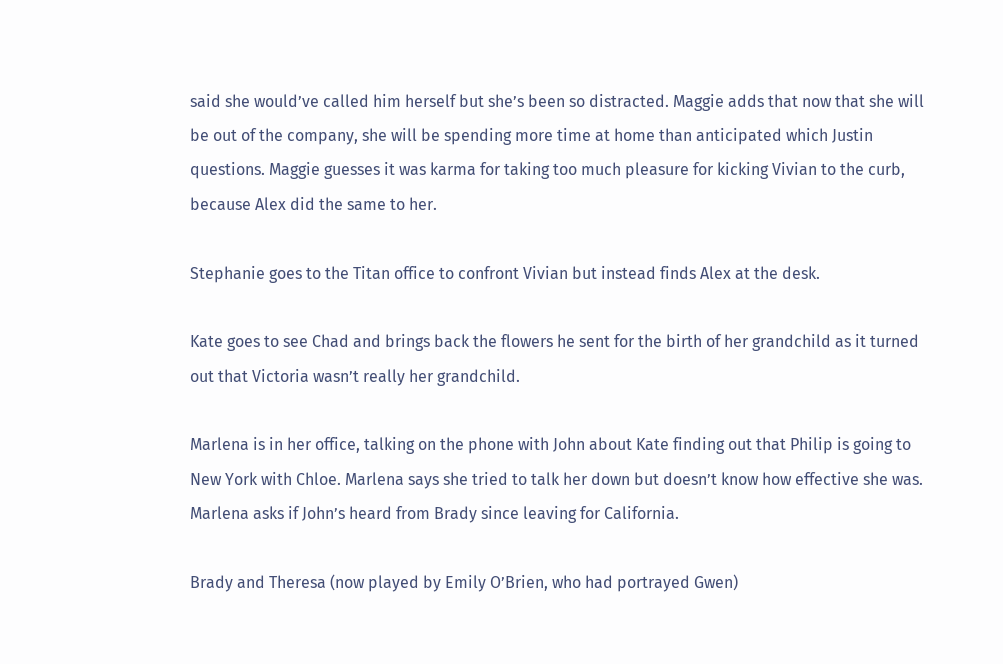said she would’ve called him herself but she’s been so distracted. Maggie adds that now that she will be out of the company, she will be spending more time at home than anticipated which Justin questions. Maggie guesses it was karma for taking too much pleasure for kicking Vivian to the curb, because Alex did the same to her.

Stephanie goes to the Titan office to confront Vivian but instead finds Alex at the desk.

Kate goes to see Chad and brings back the flowers he sent for the birth of her grandchild as it turned out that Victoria wasn’t really her grandchild.

Marlena is in her office, talking on the phone with John about Kate finding out that Philip is going to New York with Chloe. Marlena says she tried to talk her down but doesn’t know how effective she was. Marlena asks if John’s heard from Brady since leaving for California.

Brady and Theresa (now played by Emily O’Brien, who had portrayed Gwen)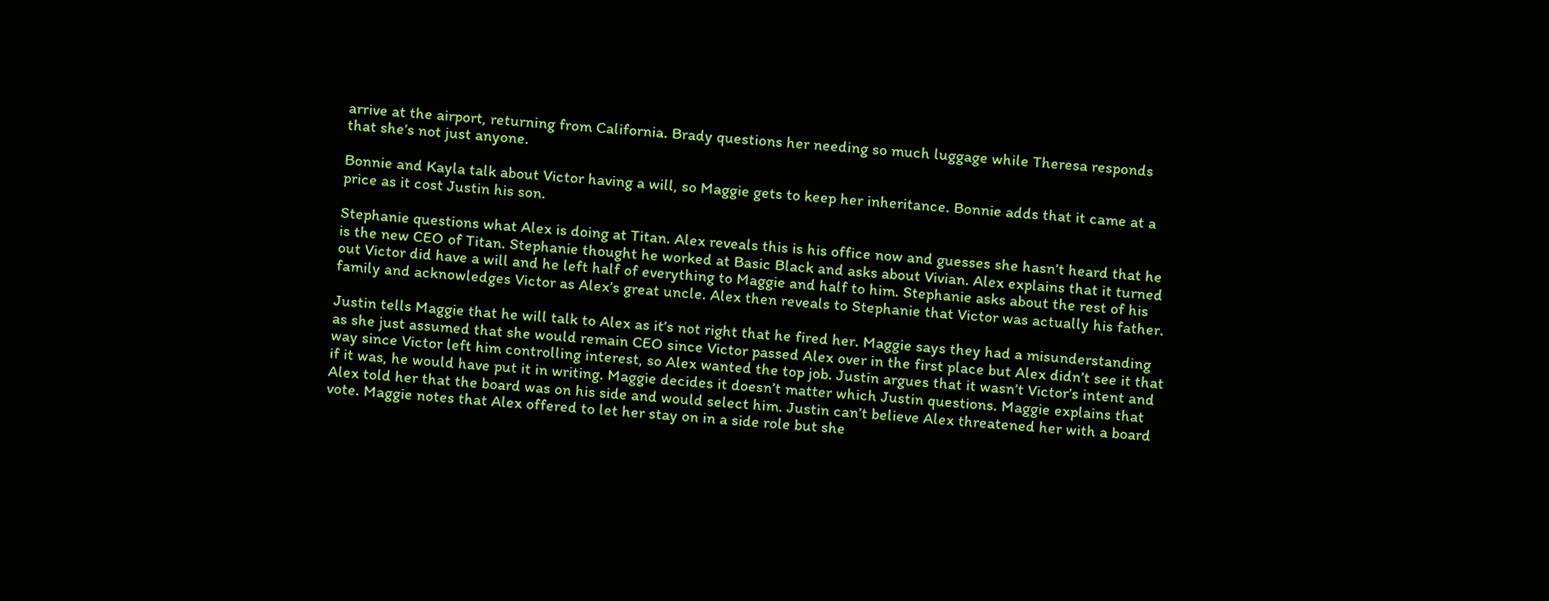arrive at the airport, returning from California. Brady questions her needing so much luggage while Theresa responds that she’s not just anyone.

Bonnie and Kayla talk about Victor having a will, so Maggie gets to keep her inheritance. Bonnie adds that it came at a price as it cost Justin his son.

Stephanie questions what Alex is doing at Titan. Alex reveals this is his office now and guesses she hasn’t heard that he is the new CEO of Titan. Stephanie thought he worked at Basic Black and asks about Vivian. Alex explains that it turned out Victor did have a will and he left half of everything to Maggie and half to him. Stephanie asks about the rest of his family and acknowledges Victor as Alex’s great uncle. Alex then reveals to Stephanie that Victor was actually his father.

Justin tells Maggie that he will talk to Alex as it’s not right that he fired her. Maggie says they had a misunderstanding as she just assumed that she would remain CEO since Victor passed Alex over in the first place but Alex didn’t see it that way since Victor left him controlling interest, so Alex wanted the top job. Justin argues that it wasn’t Victor’s intent and if it was, he would have put it in writing. Maggie decides it doesn’t matter which Justin questions. Maggie explains that Alex told her that the board was on his side and would select him. Justin can’t believe Alex threatened her with a board vote. Maggie notes that Alex offered to let her stay on in a side role but she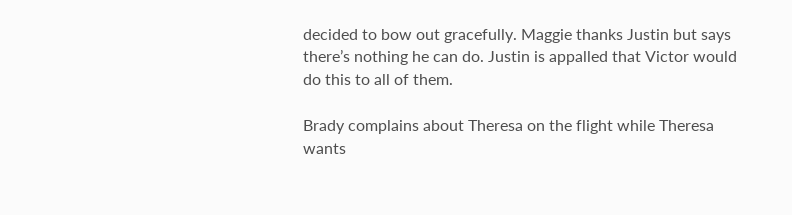decided to bow out gracefully. Maggie thanks Justin but says there’s nothing he can do. Justin is appalled that Victor would do this to all of them.

Brady complains about Theresa on the flight while Theresa wants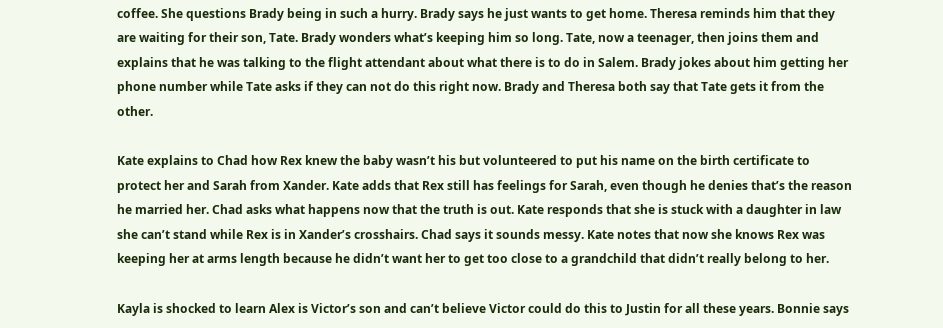coffee. She questions Brady being in such a hurry. Brady says he just wants to get home. Theresa reminds him that they are waiting for their son, Tate. Brady wonders what’s keeping him so long. Tate, now a teenager, then joins them and explains that he was talking to the flight attendant about what there is to do in Salem. Brady jokes about him getting her phone number while Tate asks if they can not do this right now. Brady and Theresa both say that Tate gets it from the other.

Kate explains to Chad how Rex knew the baby wasn’t his but volunteered to put his name on the birth certificate to protect her and Sarah from Xander. Kate adds that Rex still has feelings for Sarah, even though he denies that’s the reason he married her. Chad asks what happens now that the truth is out. Kate responds that she is stuck with a daughter in law she can’t stand while Rex is in Xander’s crosshairs. Chad says it sounds messy. Kate notes that now she knows Rex was keeping her at arms length because he didn’t want her to get too close to a grandchild that didn’t really belong to her.

Kayla is shocked to learn Alex is Victor’s son and can’t believe Victor could do this to Justin for all these years. Bonnie says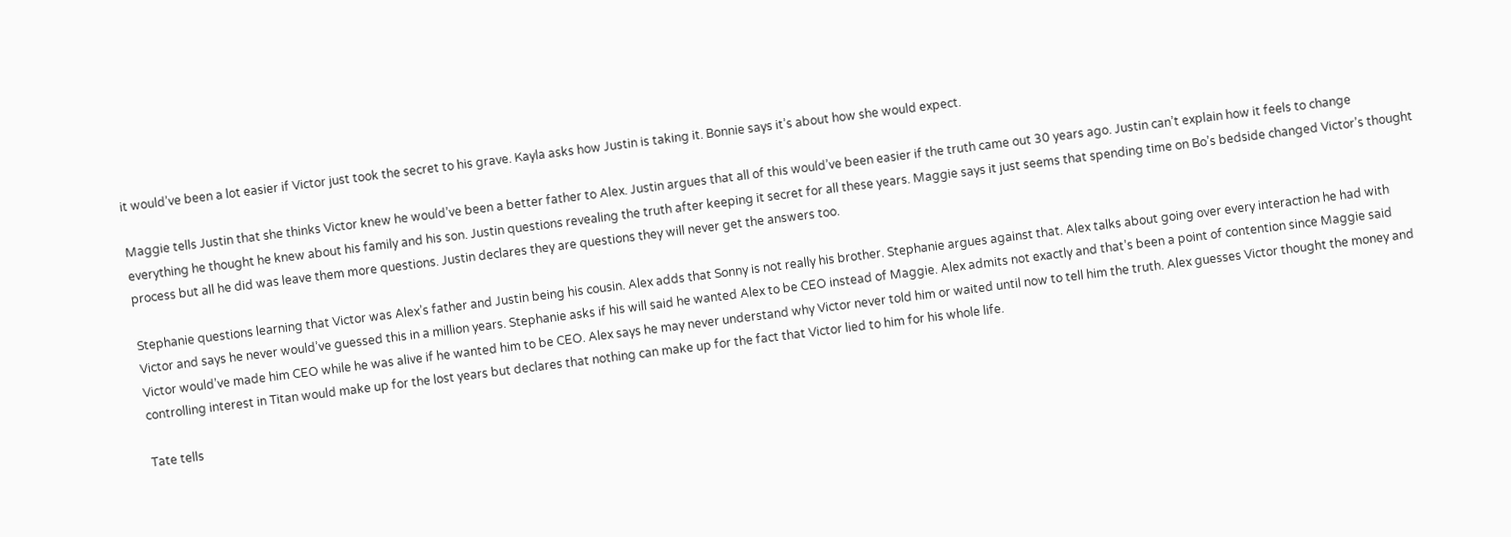it would’ve been a lot easier if Victor just took the secret to his grave. Kayla asks how Justin is taking it. Bonnie says it’s about how she would expect.

Maggie tells Justin that she thinks Victor knew he would’ve been a better father to Alex. Justin argues that all of this would’ve been easier if the truth came out 30 years ago. Justin can’t explain how it feels to change everything he thought he knew about his family and his son. Justin questions revealing the truth after keeping it secret for all these years. Maggie says it just seems that spending time on Bo’s bedside changed Victor’s thought process but all he did was leave them more questions. Justin declares they are questions they will never get the answers too.

Stephanie questions learning that Victor was Alex’s father and Justin being his cousin. Alex adds that Sonny is not really his brother. Stephanie argues against that. Alex talks about going over every interaction he had with Victor and says he never would’ve guessed this in a million years. Stephanie asks if his will said he wanted Alex to be CEO instead of Maggie. Alex admits not exactly and that’s been a point of contention since Maggie said Victor would’ve made him CEO while he was alive if he wanted him to be CEO. Alex says he may never understand why Victor never told him or waited until now to tell him the truth. Alex guesses Victor thought the money and controlling interest in Titan would make up for the lost years but declares that nothing can make up for the fact that Victor lied to him for his whole life.

Tate tells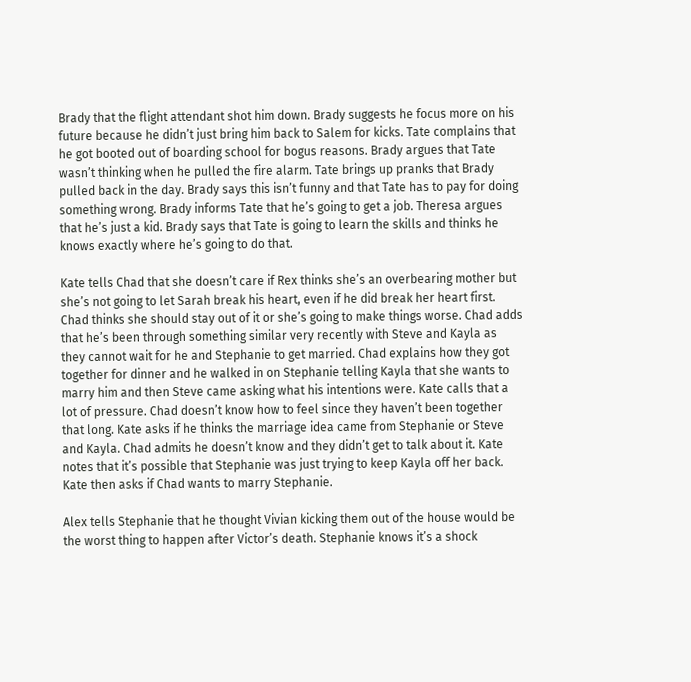Brady that the flight attendant shot him down. Brady suggests he focus more on his future because he didn’t just bring him back to Salem for kicks. Tate complains that he got booted out of boarding school for bogus reasons. Brady argues that Tate wasn’t thinking when he pulled the fire alarm. Tate brings up pranks that Brady pulled back in the day. Brady says this isn’t funny and that Tate has to pay for doing something wrong. Brady informs Tate that he’s going to get a job. Theresa argues that he’s just a kid. Brady says that Tate is going to learn the skills and thinks he knows exactly where he’s going to do that.

Kate tells Chad that she doesn’t care if Rex thinks she’s an overbearing mother but she’s not going to let Sarah break his heart, even if he did break her heart first. Chad thinks she should stay out of it or she’s going to make things worse. Chad adds that he’s been through something similar very recently with Steve and Kayla as they cannot wait for he and Stephanie to get married. Chad explains how they got together for dinner and he walked in on Stephanie telling Kayla that she wants to marry him and then Steve came asking what his intentions were. Kate calls that a lot of pressure. Chad doesn’t know how to feel since they haven’t been together that long. Kate asks if he thinks the marriage idea came from Stephanie or Steve and Kayla. Chad admits he doesn’t know and they didn’t get to talk about it. Kate notes that it’s possible that Stephanie was just trying to keep Kayla off her back. Kate then asks if Chad wants to marry Stephanie.

Alex tells Stephanie that he thought Vivian kicking them out of the house would be the worst thing to happen after Victor’s death. Stephanie knows it’s a shock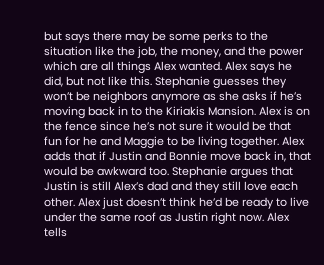but says there may be some perks to the situation like the job, the money, and the power which are all things Alex wanted. Alex says he did, but not like this. Stephanie guesses they won’t be neighbors anymore as she asks if he’s moving back in to the Kiriakis Mansion. Alex is on the fence since he’s not sure it would be that fun for he and Maggie to be living together. Alex adds that if Justin and Bonnie move back in, that would be awkward too. Stephanie argues that Justin is still Alex’s dad and they still love each other. Alex just doesn’t think he’d be ready to live under the same roof as Justin right now. Alex tells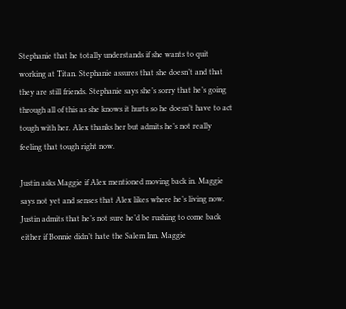Stephanie that he totally understands if she wants to quit working at Titan. Stephanie assures that she doesn’t and that they are still friends. Stephanie says she’s sorry that he’s going through all of this as she knows it hurts so he doesn’t have to act tough with her. Alex thanks her but admits he’s not really feeling that tough right now.

Justin asks Maggie if Alex mentioned moving back in. Maggie says not yet and senses that Alex likes where he’s living now. Justin admits that he’s not sure he’d be rushing to come back either if Bonnie didn’t hate the Salem Inn. Maggie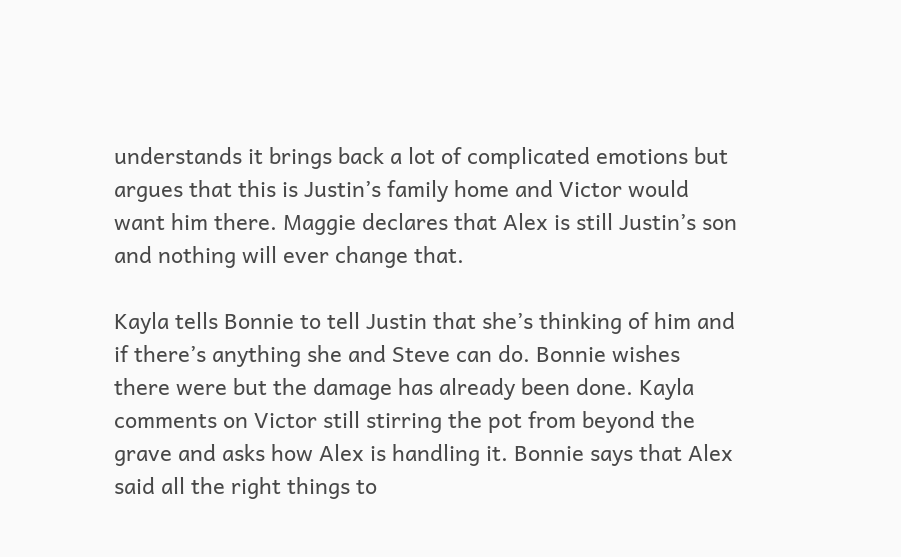understands it brings back a lot of complicated emotions but argues that this is Justin’s family home and Victor would want him there. Maggie declares that Alex is still Justin’s son and nothing will ever change that.

Kayla tells Bonnie to tell Justin that she’s thinking of him and if there’s anything she and Steve can do. Bonnie wishes there were but the damage has already been done. Kayla comments on Victor still stirring the pot from beyond the grave and asks how Alex is handling it. Bonnie says that Alex said all the right things to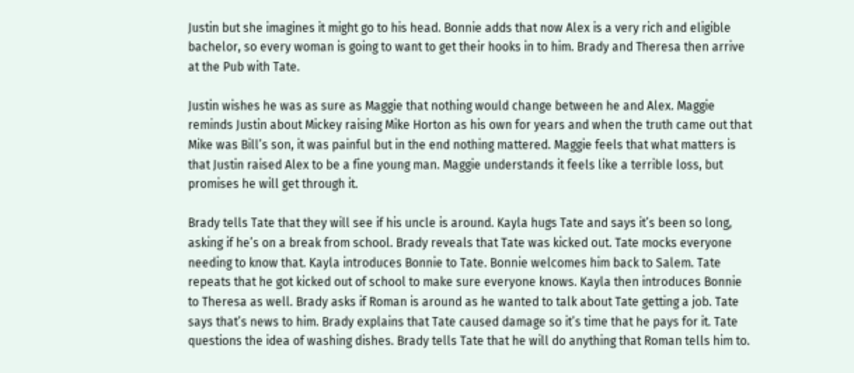Justin but she imagines it might go to his head. Bonnie adds that now Alex is a very rich and eligible bachelor, so every woman is going to want to get their hooks in to him. Brady and Theresa then arrive at the Pub with Tate.

Justin wishes he was as sure as Maggie that nothing would change between he and Alex. Maggie reminds Justin about Mickey raising Mike Horton as his own for years and when the truth came out that Mike was Bill’s son, it was painful but in the end nothing mattered. Maggie feels that what matters is that Justin raised Alex to be a fine young man. Maggie understands it feels like a terrible loss, but promises he will get through it.

Brady tells Tate that they will see if his uncle is around. Kayla hugs Tate and says it’s been so long, asking if he’s on a break from school. Brady reveals that Tate was kicked out. Tate mocks everyone needing to know that. Kayla introduces Bonnie to Tate. Bonnie welcomes him back to Salem. Tate repeats that he got kicked out of school to make sure everyone knows. Kayla then introduces Bonnie to Theresa as well. Brady asks if Roman is around as he wanted to talk about Tate getting a job. Tate says that’s news to him. Brady explains that Tate caused damage so it’s time that he pays for it. Tate questions the idea of washing dishes. Brady tells Tate that he will do anything that Roman tells him to.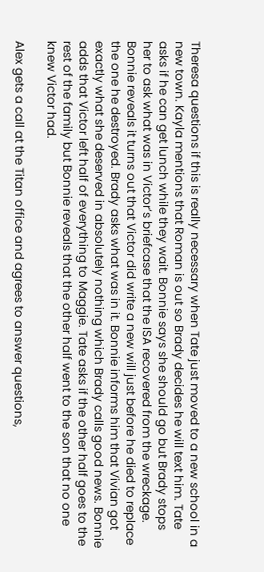Theresa questions if this is really necessary when Tate just moved to a new school in a new town. Kayla mentions that Roman is out so Brady decides he will text him. Tate asks if he can get lunch while they wait. Bonnie says she should go but Brady stops her to ask what was in Victor’s briefcase that the ISA recovered from the wreckage. Bonnie reveals it turns out that Victor did write a new will just before he died to replace the one he destroyed. Brady asks what was in it. Bonnie informs him that Vivian got exactly what she deserved in absolutely nothing which Brady calls good news. Bonnie adds that Victor left half of everything to Maggie. Tate asks if the other half goes to the rest of the family but Bonnie reveals that the other half went to the son that no one knew Victor had.

Alex gets a call at the Titan office and agrees to answer questions,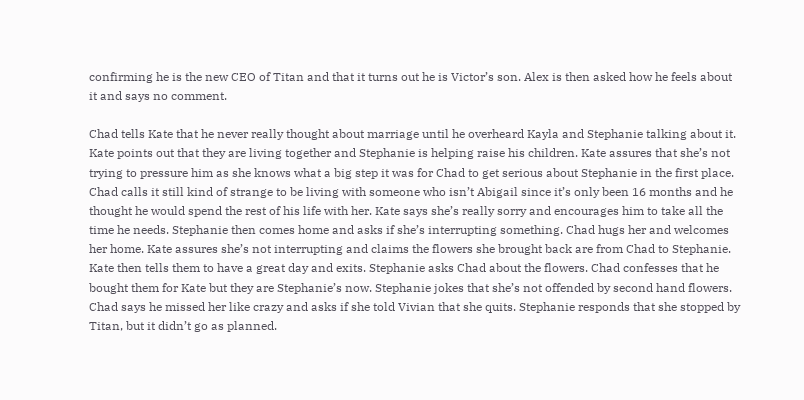confirming he is the new CEO of Titan and that it turns out he is Victor’s son. Alex is then asked how he feels about it and says no comment.

Chad tells Kate that he never really thought about marriage until he overheard Kayla and Stephanie talking about it. Kate points out that they are living together and Stephanie is helping raise his children. Kate assures that she’s not trying to pressure him as she knows what a big step it was for Chad to get serious about Stephanie in the first place. Chad calls it still kind of strange to be living with someone who isn’t Abigail since it’s only been 16 months and he thought he would spend the rest of his life with her. Kate says she’s really sorry and encourages him to take all the time he needs. Stephanie then comes home and asks if she’s interrupting something. Chad hugs her and welcomes her home. Kate assures she’s not interrupting and claims the flowers she brought back are from Chad to Stephanie. Kate then tells them to have a great day and exits. Stephanie asks Chad about the flowers. Chad confesses that he bought them for Kate but they are Stephanie’s now. Stephanie jokes that she’s not offended by second hand flowers. Chad says he missed her like crazy and asks if she told Vivian that she quits. Stephanie responds that she stopped by Titan, but it didn’t go as planned.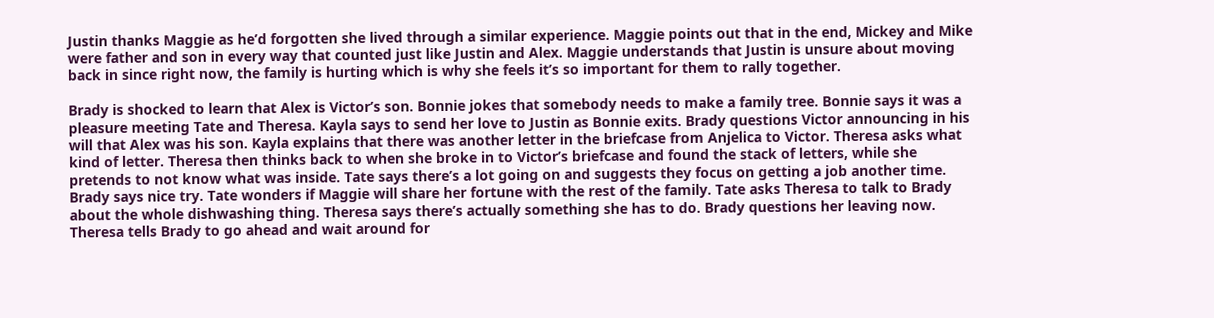Justin thanks Maggie as he’d forgotten she lived through a similar experience. Maggie points out that in the end, Mickey and Mike were father and son in every way that counted just like Justin and Alex. Maggie understands that Justin is unsure about moving back in since right now, the family is hurting which is why she feels it’s so important for them to rally together.

Brady is shocked to learn that Alex is Victor’s son. Bonnie jokes that somebody needs to make a family tree. Bonnie says it was a pleasure meeting Tate and Theresa. Kayla says to send her love to Justin as Bonnie exits. Brady questions Victor announcing in his will that Alex was his son. Kayla explains that there was another letter in the briefcase from Anjelica to Victor. Theresa asks what kind of letter. Theresa then thinks back to when she broke in to Victor’s briefcase and found the stack of letters, while she pretends to not know what was inside. Tate says there’s a lot going on and suggests they focus on getting a job another time. Brady says nice try. Tate wonders if Maggie will share her fortune with the rest of the family. Tate asks Theresa to talk to Brady about the whole dishwashing thing. Theresa says there’s actually something she has to do. Brady questions her leaving now. Theresa tells Brady to go ahead and wait around for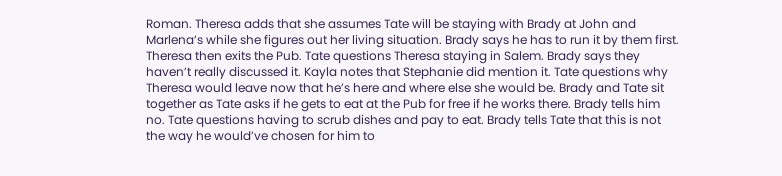Roman. Theresa adds that she assumes Tate will be staying with Brady at John and Marlena’s while she figures out her living situation. Brady says he has to run it by them first. Theresa then exits the Pub. Tate questions Theresa staying in Salem. Brady says they haven’t really discussed it. Kayla notes that Stephanie did mention it. Tate questions why Theresa would leave now that he’s here and where else she would be. Brady and Tate sit together as Tate asks if he gets to eat at the Pub for free if he works there. Brady tells him no. Tate questions having to scrub dishes and pay to eat. Brady tells Tate that this is not the way he would’ve chosen for him to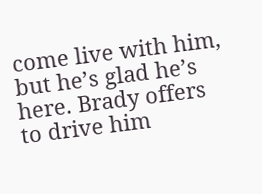come live with him, but he’s glad he’s here. Brady offers to drive him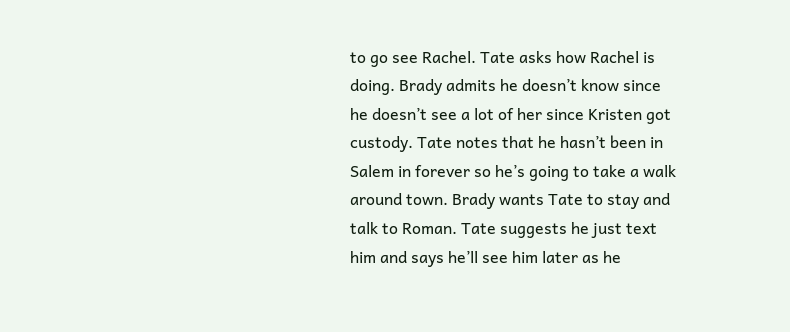to go see Rachel. Tate asks how Rachel is doing. Brady admits he doesn’t know since he doesn’t see a lot of her since Kristen got custody. Tate notes that he hasn’t been in Salem in forever so he’s going to take a walk around town. Brady wants Tate to stay and talk to Roman. Tate suggests he just text him and says he’ll see him later as he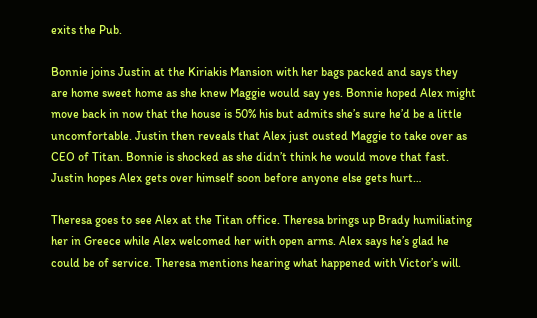exits the Pub.

Bonnie joins Justin at the Kiriakis Mansion with her bags packed and says they are home sweet home as she knew Maggie would say yes. Bonnie hoped Alex might move back in now that the house is 50% his but admits she’s sure he’d be a little uncomfortable. Justin then reveals that Alex just ousted Maggie to take over as CEO of Titan. Bonnie is shocked as she didn’t think he would move that fast. Justin hopes Alex gets over himself soon before anyone else gets hurt…

Theresa goes to see Alex at the Titan office. Theresa brings up Brady humiliating her in Greece while Alex welcomed her with open arms. Alex says he’s glad he could be of service. Theresa mentions hearing what happened with Victor’s will.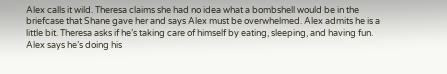Alex calls it wild. Theresa claims she had no idea what a bombshell would be in the briefcase that Shane gave her and says Alex must be overwhelmed. Alex admits he is a little bit. Theresa asks if he’s taking care of himself by eating, sleeping, and having fun. Alex says he’s doing his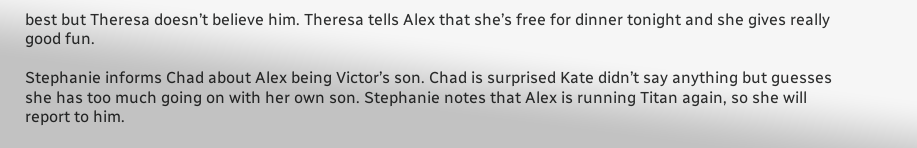best but Theresa doesn’t believe him. Theresa tells Alex that she’s free for dinner tonight and she gives really good fun.

Stephanie informs Chad about Alex being Victor’s son. Chad is surprised Kate didn’t say anything but guesses she has too much going on with her own son. Stephanie notes that Alex is running Titan again, so she will report to him.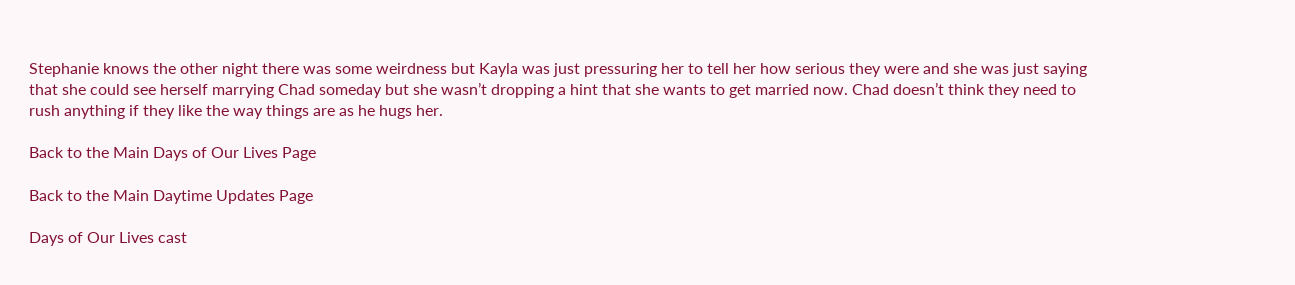Stephanie knows the other night there was some weirdness but Kayla was just pressuring her to tell her how serious they were and she was just saying that she could see herself marrying Chad someday but she wasn’t dropping a hint that she wants to get married now. Chad doesn’t think they need to rush anything if they like the way things are as he hugs her.

Back to the Main Days of Our Lives Page

Back to the Main Daytime Updates Page

Days of Our Lives cast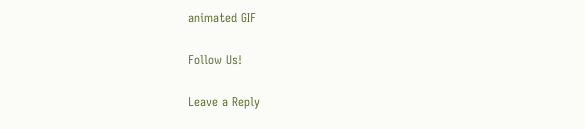animated GIF

Follow Us!

Leave a Reply